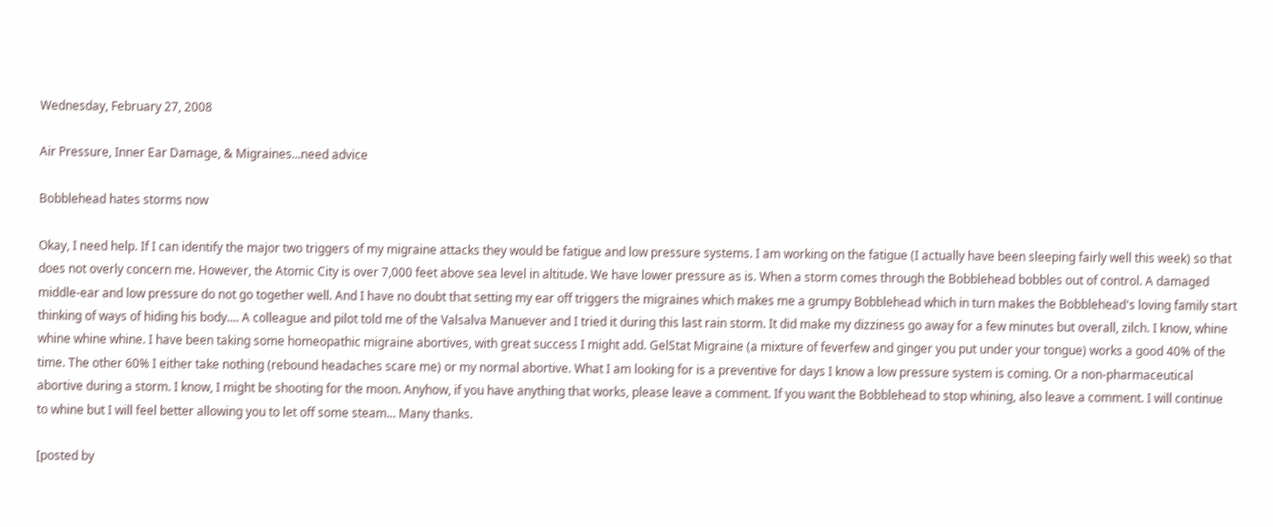Wednesday, February 27, 2008

Air Pressure, Inner Ear Damage, & Migraines...need advice

Bobblehead hates storms now

Okay, I need help. If I can identify the major two triggers of my migraine attacks they would be fatigue and low pressure systems. I am working on the fatigue (I actually have been sleeping fairly well this week) so that does not overly concern me. However, the Atomic City is over 7,000 feet above sea level in altitude. We have lower pressure as is. When a storm comes through the Bobblehead bobbles out of control. A damaged middle-ear and low pressure do not go together well. And I have no doubt that setting my ear off triggers the migraines which makes me a grumpy Bobblehead which in turn makes the Bobblehead's loving family start thinking of ways of hiding his body.... A colleague and pilot told me of the Valsalva Manuever and I tried it during this last rain storm. It did make my dizziness go away for a few minutes but overall, zilch. I know, whine whine whine whine. I have been taking some homeopathic migraine abortives, with great success I might add. GelStat Migraine (a mixture of feverfew and ginger you put under your tongue) works a good 40% of the time. The other 60% I either take nothing (rebound headaches scare me) or my normal abortive. What I am looking for is a preventive for days I know a low pressure system is coming. Or a non-pharmaceutical abortive during a storm. I know, I might be shooting for the moon. Anyhow, if you have anything that works, please leave a comment. If you want the Bobblehead to stop whining, also leave a comment. I will continue to whine but I will feel better allowing you to let off some steam... Many thanks.

[posted by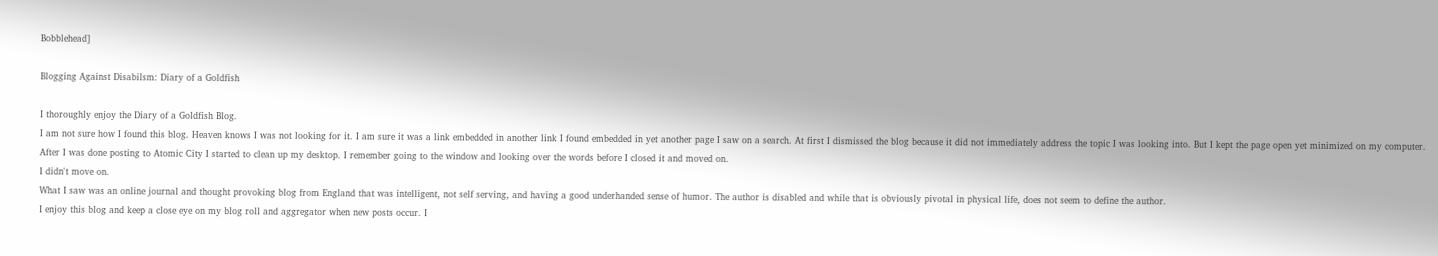Bobblehead]

Blogging Against Disabilsm: Diary of a Goldfish

I thoroughly enjoy the Diary of a Goldfish Blog.
I am not sure how I found this blog. Heaven knows I was not looking for it. I am sure it was a link embedded in another link I found embedded in yet another page I saw on a search. At first I dismissed the blog because it did not immediately address the topic I was looking into. But I kept the page open yet minimized on my computer. After I was done posting to Atomic City I started to clean up my desktop. I remember going to the window and looking over the words before I closed it and moved on.
I didn't move on.
What I saw was an online journal and thought provoking blog from England that was intelligent, not self serving, and having a good underhanded sense of humor. The author is disabled and while that is obviously pivotal in physical life, does not seem to define the author.
I enjoy this blog and keep a close eye on my blog roll and aggregator when new posts occur. I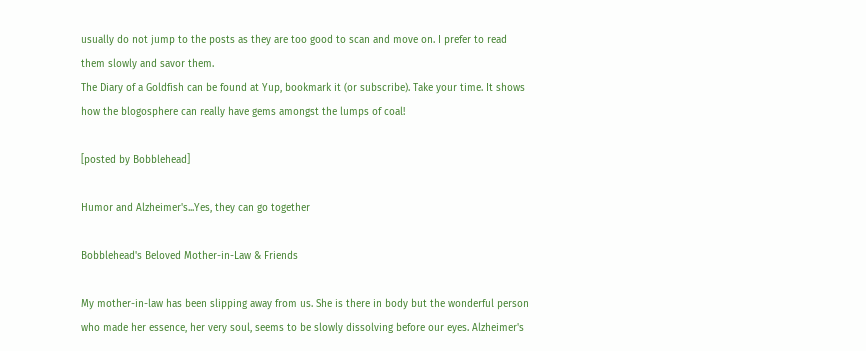usually do not jump to the posts as they are too good to scan and move on. I prefer to read them slowly and savor them.
The Diary of a Goldfish can be found at Yup, bookmark it (or subscribe). Take your time. It shows how the blogosphere can really have gems amongst the lumps of coal!

[posted by Bobblehead]

Humor and Alzheimer's...Yes, they can go together

Bobblehead's Beloved Mother-in-Law & Friends

My mother-in-law has been slipping away from us. She is there in body but the wonderful person who made her essence, her very soul, seems to be slowly dissolving before our eyes. Alzheimer's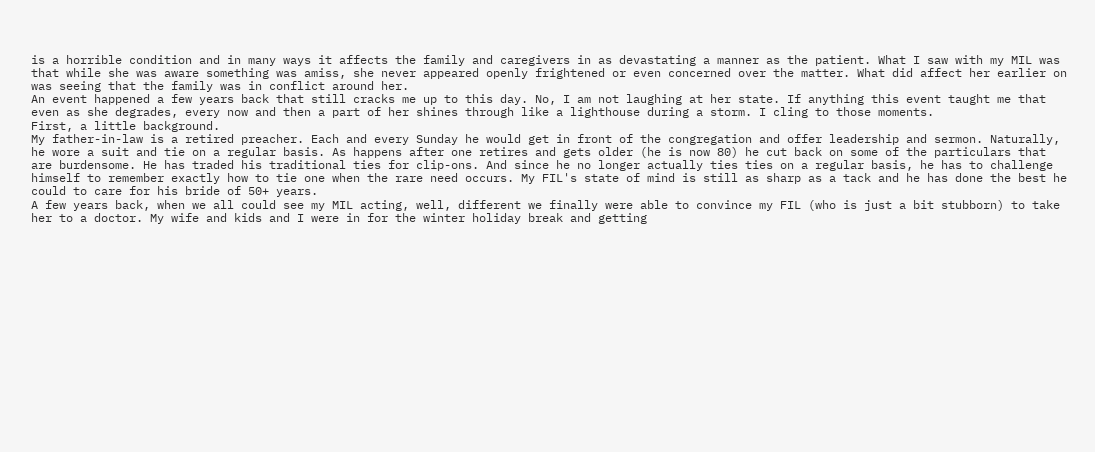is a horrible condition and in many ways it affects the family and caregivers in as devastating a manner as the patient. What I saw with my MIL was that while she was aware something was amiss, she never appeared openly frightened or even concerned over the matter. What did affect her earlier on was seeing that the family was in conflict around her.
An event happened a few years back that still cracks me up to this day. No, I am not laughing at her state. If anything this event taught me that even as she degrades, every now and then a part of her shines through like a lighthouse during a storm. I cling to those moments.
First, a little background.
My father-in-law is a retired preacher. Each and every Sunday he would get in front of the congregation and offer leadership and sermon. Naturally, he wore a suit and tie on a regular basis. As happens after one retires and gets older (he is now 80) he cut back on some of the particulars that are burdensome. He has traded his traditional ties for clip-ons. And since he no longer actually ties ties on a regular basis, he has to challenge himself to remember exactly how to tie one when the rare need occurs. My FIL's state of mind is still as sharp as a tack and he has done the best he could to care for his bride of 50+ years.
A few years back, when we all could see my MIL acting, well, different we finally were able to convince my FIL (who is just a bit stubborn) to take her to a doctor. My wife and kids and I were in for the winter holiday break and getting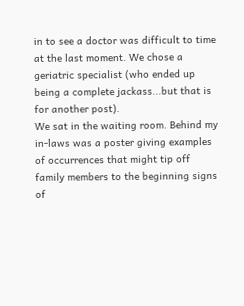in to see a doctor was difficult to time at the last moment. We chose a geriatric specialist (who ended up being a complete jackass...but that is for another post).
We sat in the waiting room. Behind my in-laws was a poster giving examples of occurrences that might tip off family members to the beginning signs of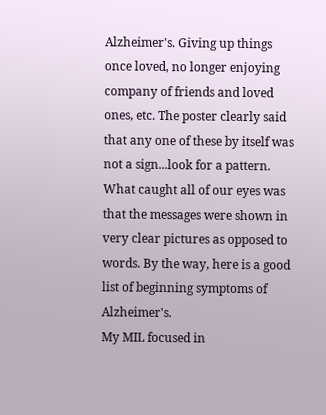Alzheimer's. Giving up things once loved, no longer enjoying company of friends and loved ones, etc. The poster clearly said that any one of these by itself was not a sign...look for a pattern. What caught all of our eyes was that the messages were shown in very clear pictures as opposed to words. By the way, here is a good list of beginning symptoms of Alzheimer's.
My MIL focused in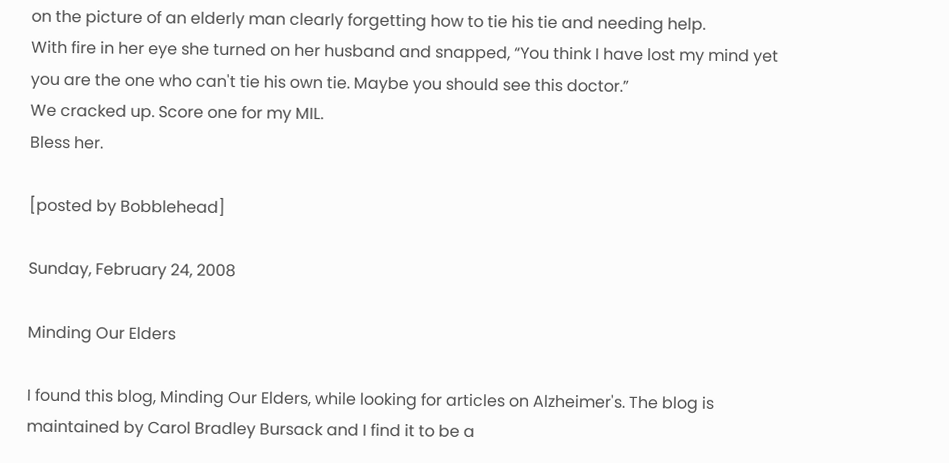on the picture of an elderly man clearly forgetting how to tie his tie and needing help.
With fire in her eye she turned on her husband and snapped, “You think I have lost my mind yet you are the one who can't tie his own tie. Maybe you should see this doctor.”
We cracked up. Score one for my MIL.
Bless her.

[posted by Bobblehead]

Sunday, February 24, 2008

Minding Our Elders

I found this blog, Minding Our Elders, while looking for articles on Alzheimer's. The blog is maintained by Carol Bradley Bursack and I find it to be a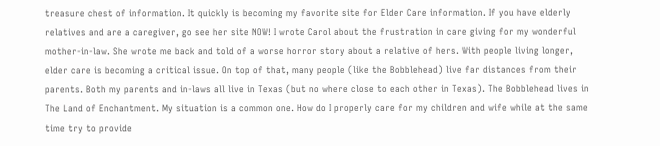treasure chest of information. It quickly is becoming my favorite site for Elder Care information. If you have elderly relatives and are a caregiver, go see her site NOW! I wrote Carol about the frustration in care giving for my wonderful mother-in-law. She wrote me back and told of a worse horror story about a relative of hers. With people living longer, elder care is becoming a critical issue. On top of that, many people (like the Bobblehead) live far distances from their parents. Both my parents and in-laws all live in Texas (but no where close to each other in Texas). The Bobblehead lives in The Land of Enchantment. My situation is a common one. How do I properly care for my children and wife while at the same time try to provide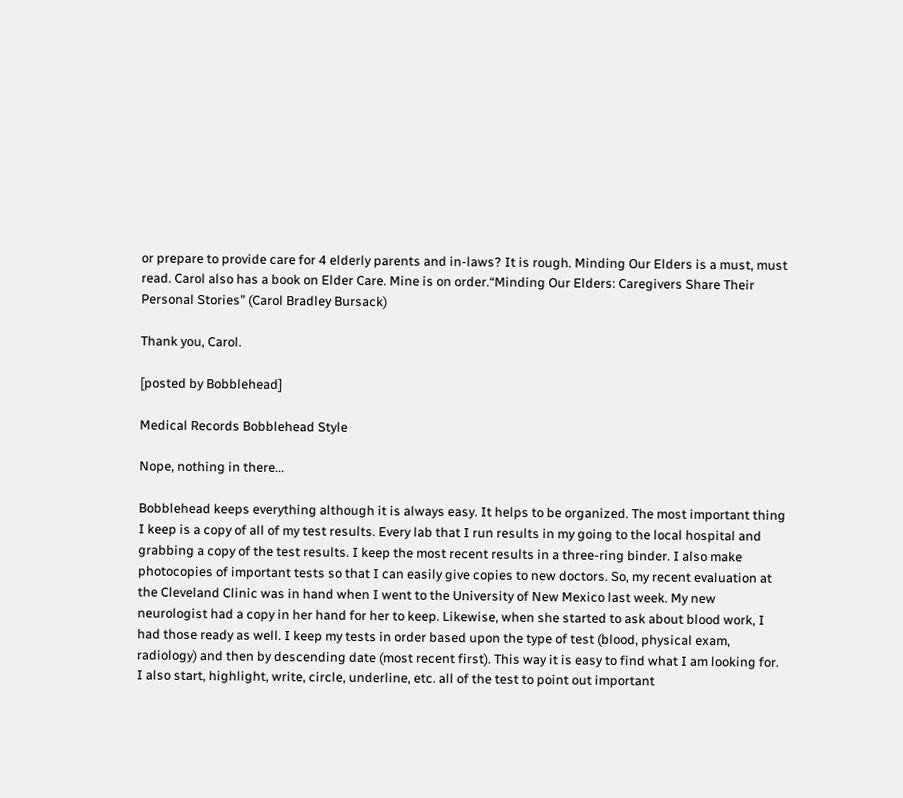or prepare to provide care for 4 elderly parents and in-laws? It is rough. Minding Our Elders is a must, must read. Carol also has a book on Elder Care. Mine is on order.“Minding Our Elders: Caregivers Share Their Personal Stories” (Carol Bradley Bursack)

Thank you, Carol.

[posted by Bobblehead]

Medical Records Bobblehead Style

Nope, nothing in there...

Bobblehead keeps everything although it is always easy. It helps to be organized. The most important thing I keep is a copy of all of my test results. Every lab that I run results in my going to the local hospital and grabbing a copy of the test results. I keep the most recent results in a three-ring binder. I also make photocopies of important tests so that I can easily give copies to new doctors. So, my recent evaluation at the Cleveland Clinic was in hand when I went to the University of New Mexico last week. My new neurologist had a copy in her hand for her to keep. Likewise, when she started to ask about blood work, I had those ready as well. I keep my tests in order based upon the type of test (blood, physical exam, radiology) and then by descending date (most recent first). This way it is easy to find what I am looking for. I also start, highlight, write, circle, underline, etc. all of the test to point out important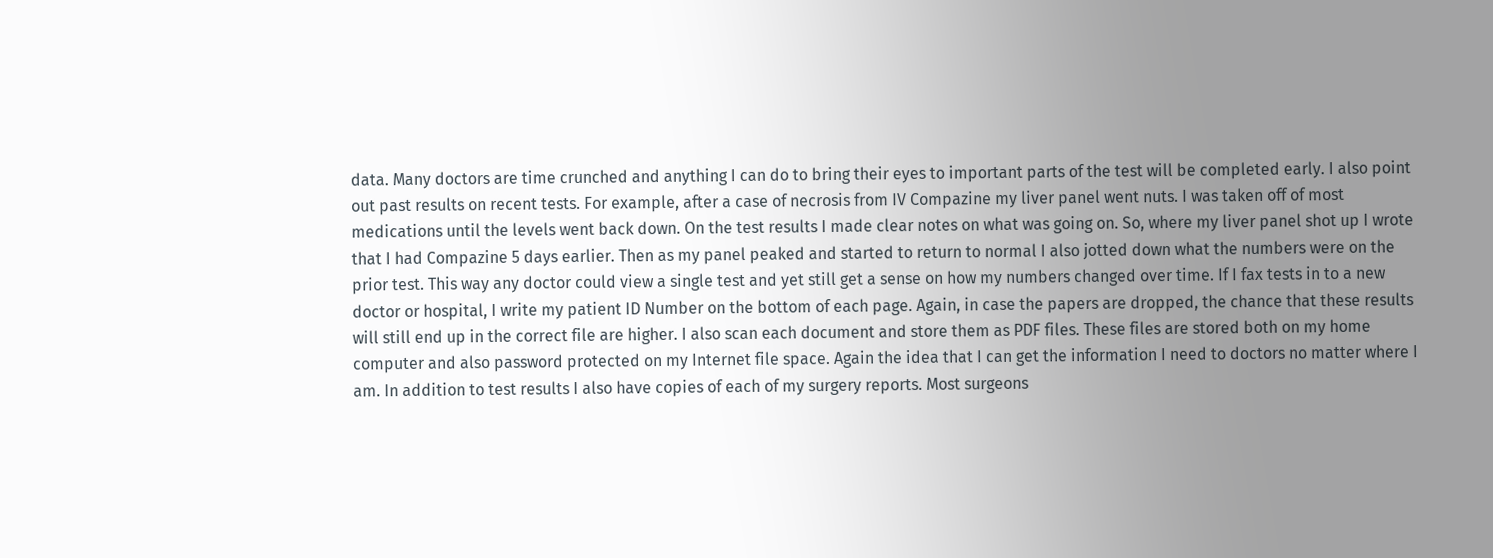data. Many doctors are time crunched and anything I can do to bring their eyes to important parts of the test will be completed early. I also point out past results on recent tests. For example, after a case of necrosis from IV Compazine my liver panel went nuts. I was taken off of most medications until the levels went back down. On the test results I made clear notes on what was going on. So, where my liver panel shot up I wrote that I had Compazine 5 days earlier. Then as my panel peaked and started to return to normal I also jotted down what the numbers were on the prior test. This way any doctor could view a single test and yet still get a sense on how my numbers changed over time. If I fax tests in to a new doctor or hospital, I write my patient ID Number on the bottom of each page. Again, in case the papers are dropped, the chance that these results will still end up in the correct file are higher. I also scan each document and store them as PDF files. These files are stored both on my home computer and also password protected on my Internet file space. Again the idea that I can get the information I need to doctors no matter where I am. In addition to test results I also have copies of each of my surgery reports. Most surgeons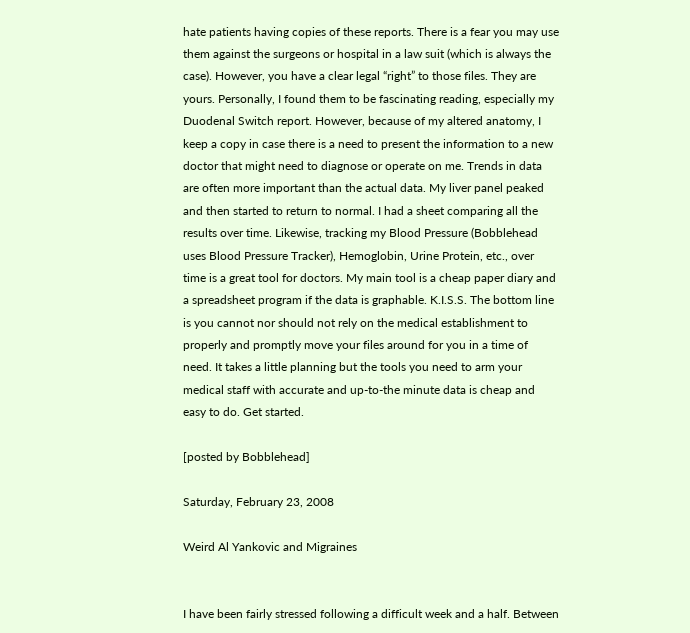hate patients having copies of these reports. There is a fear you may use them against the surgeons or hospital in a law suit (which is always the case). However, you have a clear legal “right” to those files. They are yours. Personally, I found them to be fascinating reading, especially my Duodenal Switch report. However, because of my altered anatomy, I keep a copy in case there is a need to present the information to a new doctor that might need to diagnose or operate on me. Trends in data are often more important than the actual data. My liver panel peaked and then started to return to normal. I had a sheet comparing all the results over time. Likewise, tracking my Blood Pressure (Bobblehead uses Blood Pressure Tracker), Hemoglobin, Urine Protein, etc., over time is a great tool for doctors. My main tool is a cheap paper diary and a spreadsheet program if the data is graphable. K.I.S.S. The bottom line is you cannot nor should not rely on the medical establishment to properly and promptly move your files around for you in a time of need. It takes a little planning but the tools you need to arm your medical staff with accurate and up-to-the minute data is cheap and easy to do. Get started.

[posted by Bobblehead]

Saturday, February 23, 2008

Weird Al Yankovic and Migraines


I have been fairly stressed following a difficult week and a half. Between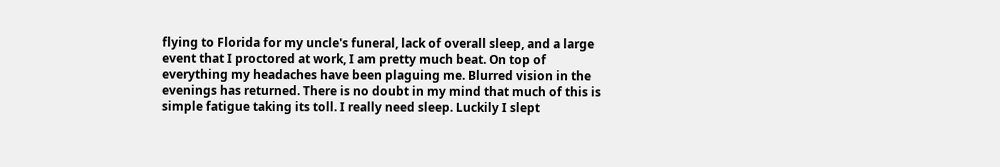flying to Florida for my uncle's funeral, lack of overall sleep, and a large event that I proctored at work, I am pretty much beat. On top of everything my headaches have been plaguing me. Blurred vision in the evenings has returned. There is no doubt in my mind that much of this is simple fatigue taking its toll. I really need sleep. Luckily I slept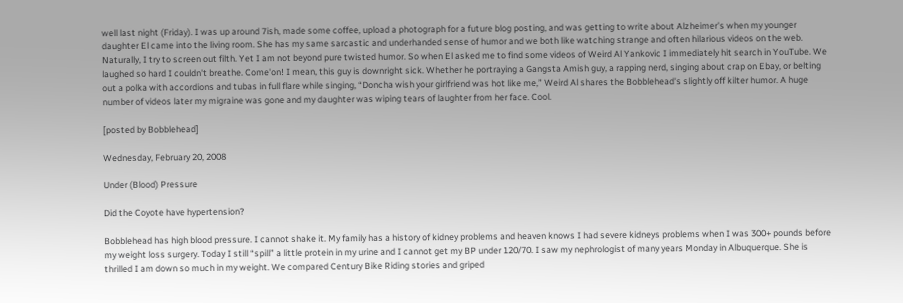well last night (Friday). I was up around 7ish, made some coffee, upload a photograph for a future blog posting, and was getting to write about Alzheimer's when my younger daughter El came into the living room. She has my same sarcastic and underhanded sense of humor and we both like watching strange and often hilarious videos on the web. Naturally, I try to screen out filth. Yet I am not beyond pure twisted humor. So when El asked me to find some videos of Weird Al Yankovic I immediately hit search in YouTube. We laughed so hard I couldn't breathe. Come'on! I mean, this guy is downright sick. Whether he portraying a Gangsta Amish guy, a rapping nerd, singing about crap on Ebay, or belting out a polka with accordions and tubas in full flare while singing, “Doncha wish your girlfriend was hot like me,” Weird Al shares the Bobblehead's slightly off kilter humor. A huge number of videos later my migraine was gone and my daughter was wiping tears of laughter from her face. Cool.

[posted by Bobblehead]

Wednesday, February 20, 2008

Under (Blood) Pressure

Did the Coyote have hypertension?

Bobblehead has high blood pressure. I cannot shake it. My family has a history of kidney problems and heaven knows I had severe kidneys problems when I was 300+ pounds before my weight loss surgery. Today I still “spill” a little protein in my urine and I cannot get my BP under 120/70. I saw my nephrologist of many years Monday in Albuquerque. She is thrilled I am down so much in my weight. We compared Century Bike Riding stories and griped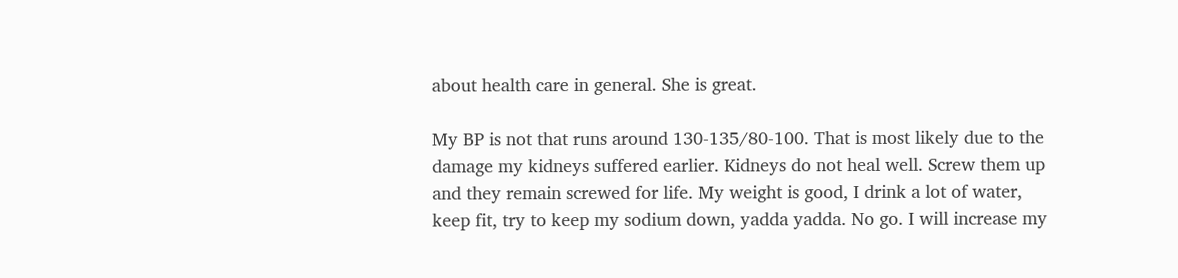about health care in general. She is great.

My BP is not that runs around 130-135/80-100. That is most likely due to the damage my kidneys suffered earlier. Kidneys do not heal well. Screw them up and they remain screwed for life. My weight is good, I drink a lot of water, keep fit, try to keep my sodium down, yadda yadda. No go. I will increase my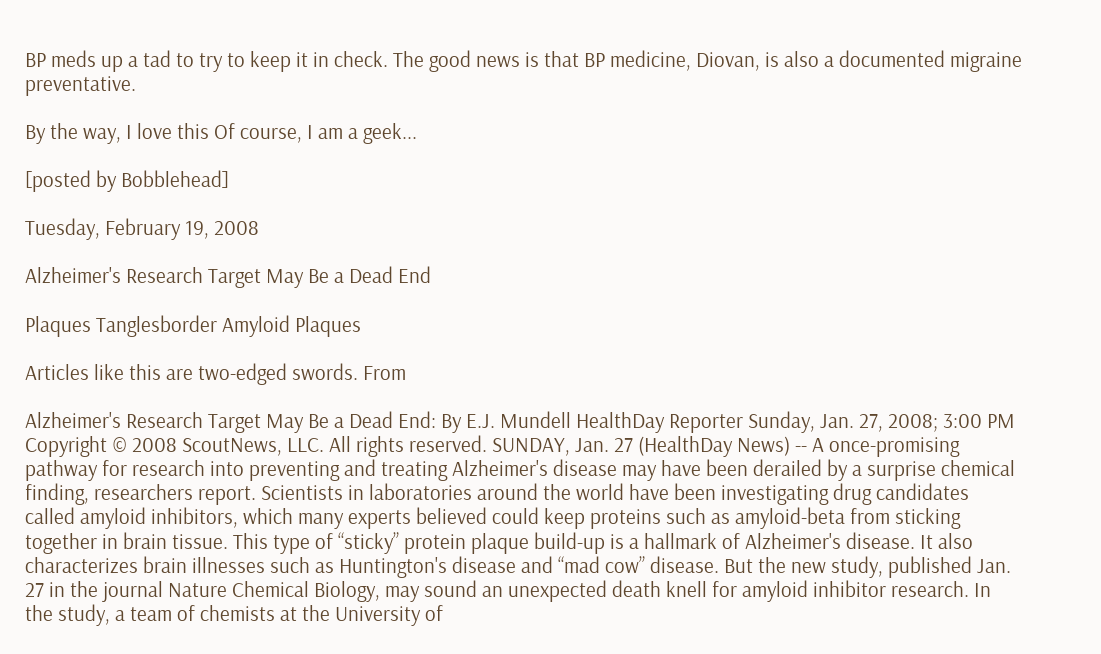BP meds up a tad to try to keep it in check. The good news is that BP medicine, Diovan, is also a documented migraine preventative.

By the way, I love this Of course, I am a geek...

[posted by Bobblehead]

Tuesday, February 19, 2008

Alzheimer's Research Target May Be a Dead End

Plaques Tanglesborder Amyloid Plaques

Articles like this are two-edged swords. From

Alzheimer's Research Target May Be a Dead End: By E.J. Mundell HealthDay Reporter Sunday, Jan. 27, 2008; 3:00 PM Copyright © 2008 ScoutNews, LLC. All rights reserved. SUNDAY, Jan. 27 (HealthDay News) -- A once-promising pathway for research into preventing and treating Alzheimer's disease may have been derailed by a surprise chemical finding, researchers report. Scientists in laboratories around the world have been investigating drug candidates called amyloid inhibitors, which many experts believed could keep proteins such as amyloid-beta from sticking together in brain tissue. This type of “sticky” protein plaque build-up is a hallmark of Alzheimer's disease. It also characterizes brain illnesses such as Huntington's disease and “mad cow” disease. But the new study, published Jan. 27 in the journal Nature Chemical Biology, may sound an unexpected death knell for amyloid inhibitor research. In the study, a team of chemists at the University of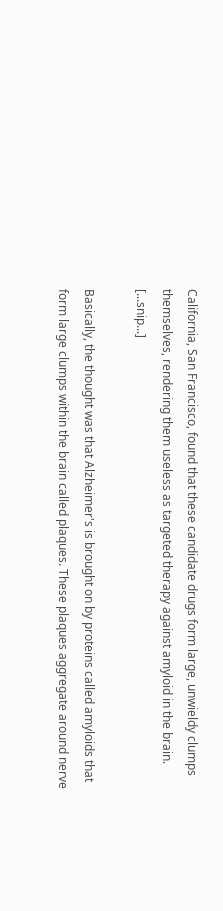California, San Francisco, found that these candidate drugs form large, unwieldy clumps themselves, rendering them useless as targeted therapy against amyloid in the brain. [...snip...]

Basically, the thought was that Alzheimer's is brought on by proteins called amyloids that form large clumps within the brain called plaques. These plaques aggregate around nerve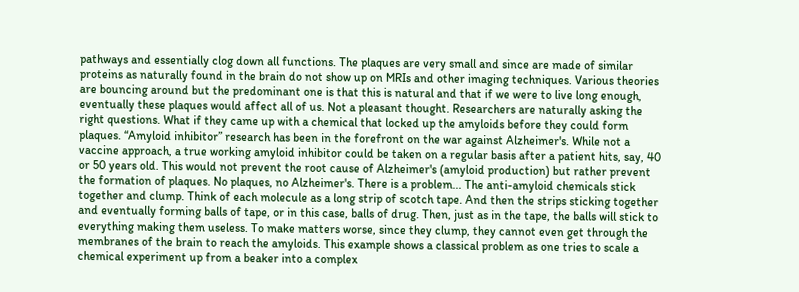pathways and essentially clog down all functions. The plaques are very small and since are made of similar proteins as naturally found in the brain do not show up on MRIs and other imaging techniques. Various theories are bouncing around but the predominant one is that this is natural and that if we were to live long enough, eventually these plaques would affect all of us. Not a pleasant thought. Researchers are naturally asking the right questions. What if they came up with a chemical that locked up the amyloids before they could form plaques. “Amyloid inhibitor” research has been in the forefront on the war against Alzheimer's. While not a vaccine approach, a true working amyloid inhibitor could be taken on a regular basis after a patient hits, say, 40 or 50 years old. This would not prevent the root cause of Alzheimer's (amyloid production) but rather prevent the formation of plaques. No plaques, no Alzheimer's. There is a problem... The anti-amyloid chemicals stick together and clump. Think of each molecule as a long strip of scotch tape. And then the strips sticking together and eventually forming balls of tape, or in this case, balls of drug. Then, just as in the tape, the balls will stick to everything making them useless. To make matters worse, since they clump, they cannot even get through the membranes of the brain to reach the amyloids. This example shows a classical problem as one tries to scale a chemical experiment up from a beaker into a complex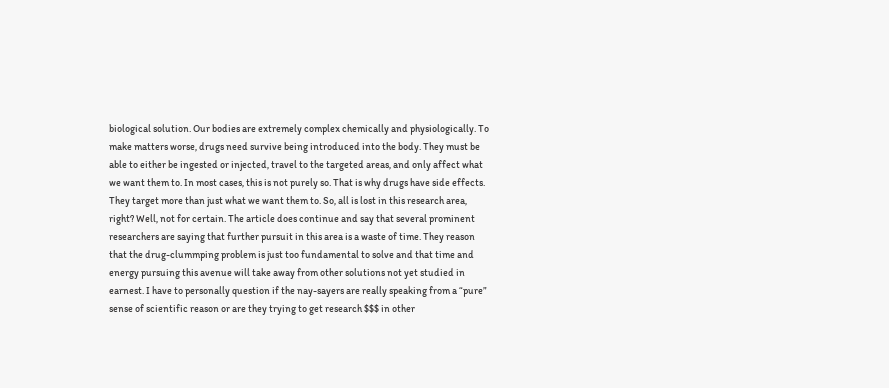biological solution. Our bodies are extremely complex chemically and physiologically. To make matters worse, drugs need survive being introduced into the body. They must be able to either be ingested or injected, travel to the targeted areas, and only affect what we want them to. In most cases, this is not purely so. That is why drugs have side effects. They target more than just what we want them to. So, all is lost in this research area, right? Well, not for certain. The article does continue and say that several prominent researchers are saying that further pursuit in this area is a waste of time. They reason that the drug-clummping problem is just too fundamental to solve and that time and energy pursuing this avenue will take away from other solutions not yet studied in earnest. I have to personally question if the nay-sayers are really speaking from a “pure” sense of scientific reason or are they trying to get research $$$ in other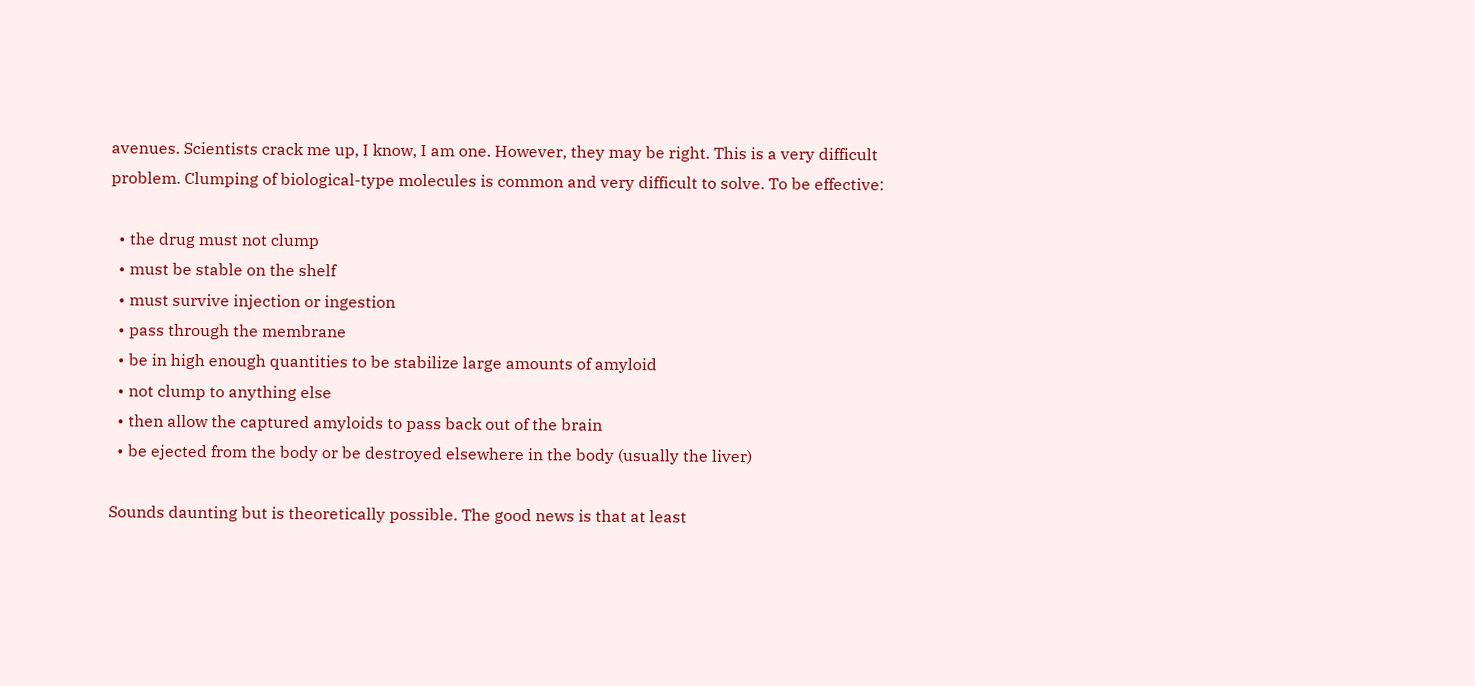avenues. Scientists crack me up, I know, I am one. However, they may be right. This is a very difficult problem. Clumping of biological-type molecules is common and very difficult to solve. To be effective:

  • the drug must not clump
  • must be stable on the shelf
  • must survive injection or ingestion
  • pass through the membrane
  • be in high enough quantities to be stabilize large amounts of amyloid
  • not clump to anything else
  • then allow the captured amyloids to pass back out of the brain
  • be ejected from the body or be destroyed elsewhere in the body (usually the liver)

Sounds daunting but is theoretically possible. The good news is that at least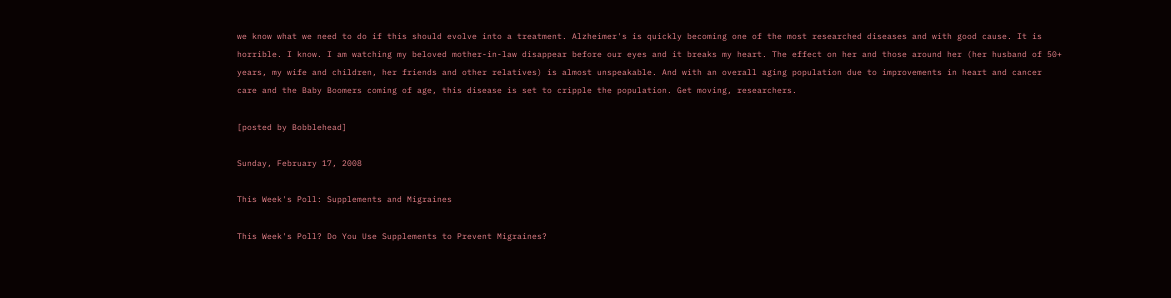we know what we need to do if this should evolve into a treatment. Alzheimer's is quickly becoming one of the most researched diseases and with good cause. It is horrible. I know. I am watching my beloved mother-in-law disappear before our eyes and it breaks my heart. The effect on her and those around her (her husband of 50+ years, my wife and children, her friends and other relatives) is almost unspeakable. And with an overall aging population due to improvements in heart and cancer care and the Baby Boomers coming of age, this disease is set to cripple the population. Get moving, researchers.

[posted by Bobblehead]

Sunday, February 17, 2008

This Week's Poll: Supplements and Migraines

This Week's Poll? Do You Use Supplements to Prevent Migraines?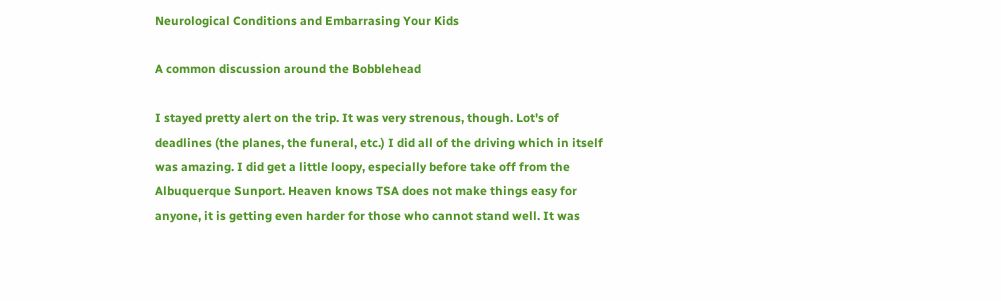Neurological Conditions and Embarrasing Your Kids

A common discussion around the Bobblehead

I stayed pretty alert on the trip. It was very strenous, though. Lot's of deadlines (the planes, the funeral, etc.) I did all of the driving which in itself was amazing. I did get a little loopy, especially before take off from the Albuquerque Sunport. Heaven knows TSA does not make things easy for anyone, it is getting even harder for those who cannot stand well. It was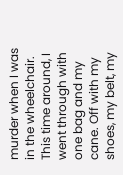murder when I was in the wheelchair. This time around, I went through with one bag and my cane. Off with my shoes, my belt, my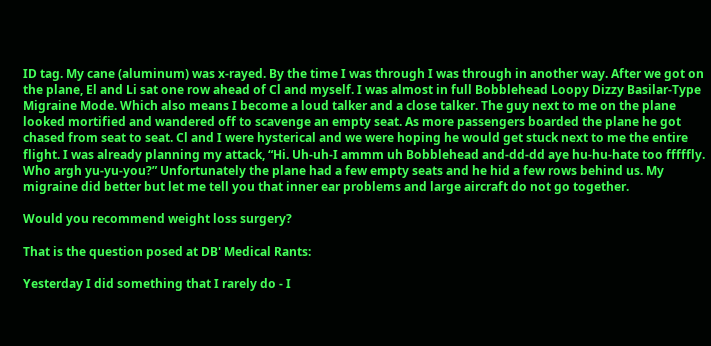ID tag. My cane (aluminum) was x-rayed. By the time I was through I was through in another way. After we got on the plane, El and Li sat one row ahead of Cl and myself. I was almost in full Bobblehead Loopy Dizzy Basilar-Type Migraine Mode. Which also means I become a loud talker and a close talker. The guy next to me on the plane looked mortified and wandered off to scavenge an empty seat. As more passengers boarded the plane he got chased from seat to seat. Cl and I were hysterical and we were hoping he would get stuck next to me the entire flight. I was already planning my attack, “Hi. Uh-uh-I ammm uh Bobblehead and-dd-dd aye hu-hu-hate too fffffly. Who argh yu-yu-you?” Unfortunately the plane had a few empty seats and he hid a few rows behind us. My migraine did better but let me tell you that inner ear problems and large aircraft do not go together.

Would you recommend weight loss surgery?

That is the question posed at DB' Medical Rants:

Yesterday I did something that I rarely do - I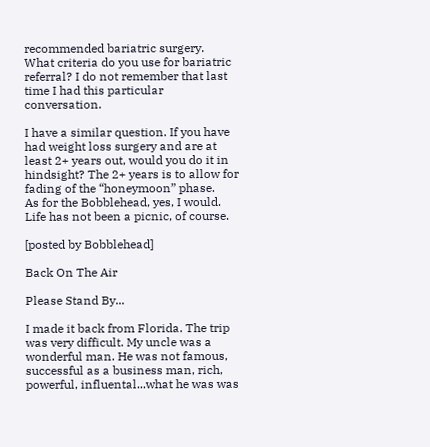recommended bariatric surgery.
What criteria do you use for bariatric referral? I do not remember that last time I had this particular conversation.

I have a similar question. If you have had weight loss surgery and are at least 2+ years out, would you do it in hindsight? The 2+ years is to allow for fading of the “honeymoon” phase.
As for the Bobblehead, yes, I would. Life has not been a picnic, of course.

[posted by Bobblehead]

Back On The Air

Please Stand By...

I made it back from Florida. The trip was very difficult. My uncle was a wonderful man. He was not famous, successful as a business man, rich, powerful, influental...what he was was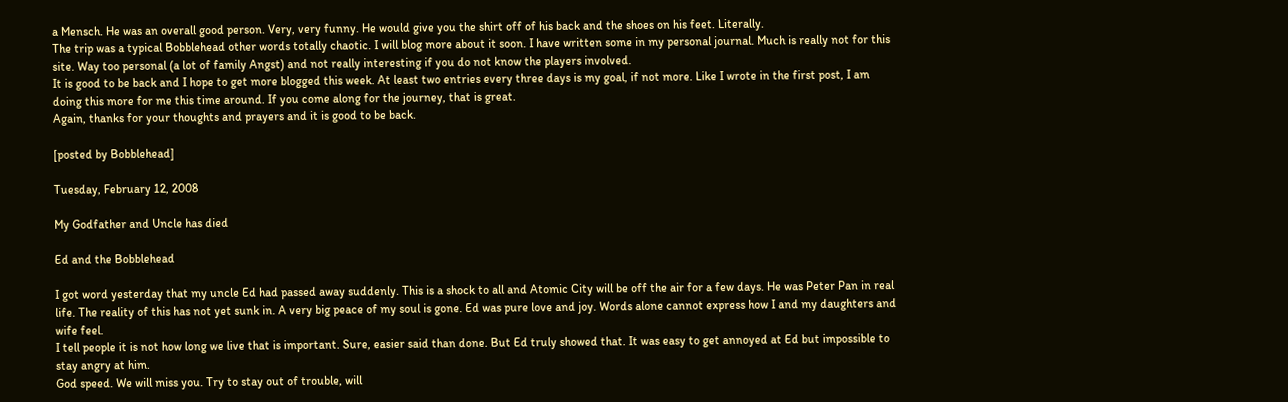a Mensch. He was an overall good person. Very, very funny. He would give you the shirt off of his back and the shoes on his feet. Literally.
The trip was a typical Bobblehead other words totally chaotic. I will blog more about it soon. I have written some in my personal journal. Much is really not for this site. Way too personal (a lot of family Angst) and not really interesting if you do not know the players involved.
It is good to be back and I hope to get more blogged this week. At least two entries every three days is my goal, if not more. Like I wrote in the first post, I am doing this more for me this time around. If you come along for the journey, that is great.
Again, thanks for your thoughts and prayers and it is good to be back.

[posted by Bobblehead]

Tuesday, February 12, 2008

My Godfather and Uncle has died

Ed and the Bobblehead

I got word yesterday that my uncle Ed had passed away suddenly. This is a shock to all and Atomic City will be off the air for a few days. He was Peter Pan in real life. The reality of this has not yet sunk in. A very big peace of my soul is gone. Ed was pure love and joy. Words alone cannot express how I and my daughters and wife feel.
I tell people it is not how long we live that is important. Sure, easier said than done. But Ed truly showed that. It was easy to get annoyed at Ed but impossible to stay angry at him.
God speed. We will miss you. Try to stay out of trouble, will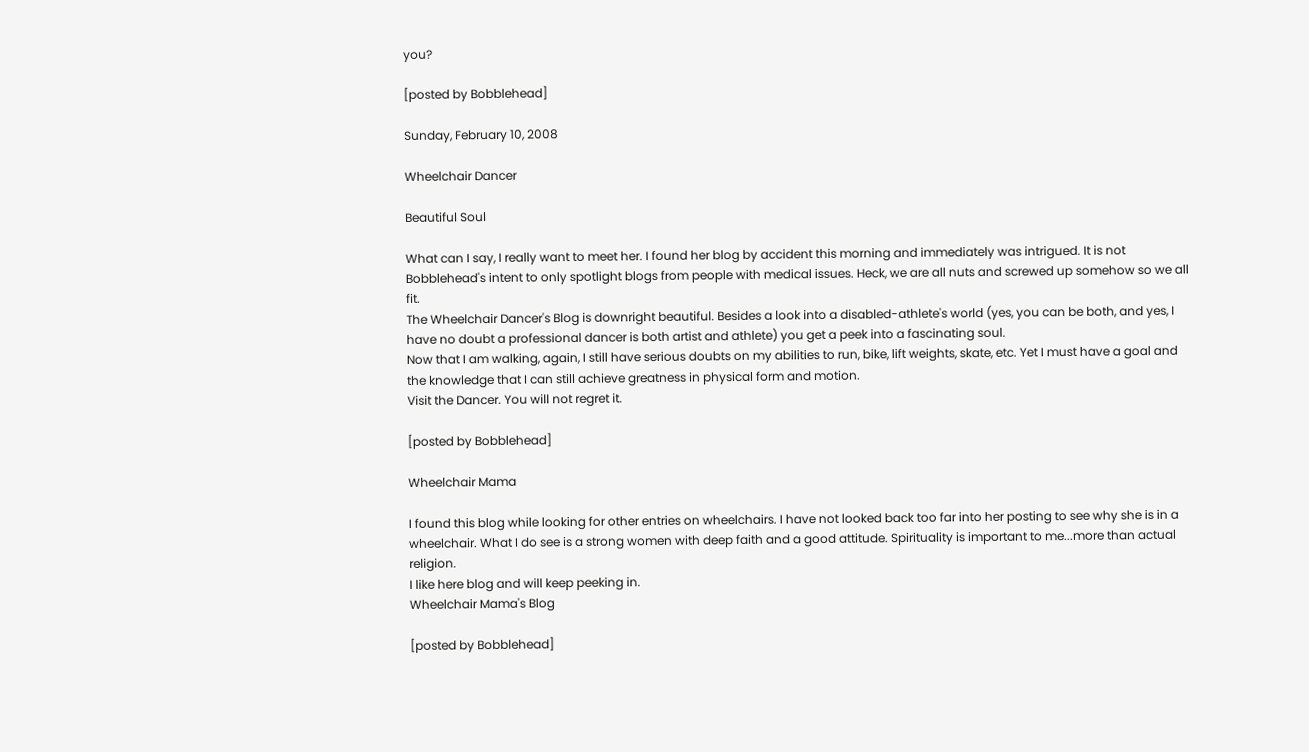you?

[posted by Bobblehead]

Sunday, February 10, 2008

Wheelchair Dancer

Beautiful Soul

What can I say, I really want to meet her. I found her blog by accident this morning and immediately was intrigued. It is not Bobblehead's intent to only spotlight blogs from people with medical issues. Heck, we are all nuts and screwed up somehow so we all fit.
The Wheelchair Dancer's Blog is downright beautiful. Besides a look into a disabled-athlete's world (yes, you can be both, and yes, I have no doubt a professional dancer is both artist and athlete) you get a peek into a fascinating soul.
Now that I am walking, again, I still have serious doubts on my abilities to run, bike, lift weights, skate, etc. Yet I must have a goal and the knowledge that I can still achieve greatness in physical form and motion.
Visit the Dancer. You will not regret it.

[posted by Bobblehead]

Wheelchair Mama

I found this blog while looking for other entries on wheelchairs. I have not looked back too far into her posting to see why she is in a wheelchair. What I do see is a strong women with deep faith and a good attitude. Spirituality is important to me...more than actual religion.
I like here blog and will keep peeking in.
Wheelchair Mama's Blog

[posted by Bobblehead]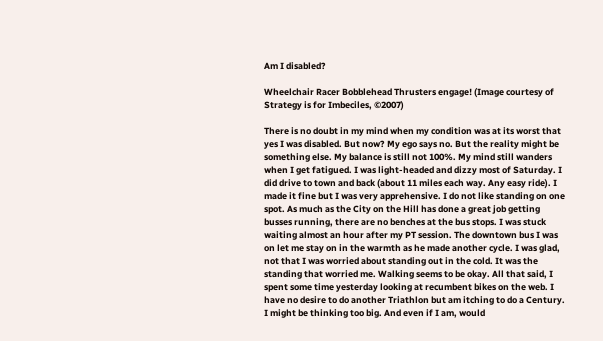Am I disabled?

Wheelchair Racer Bobblehead Thrusters engage! (Image courtesy of Strategy is for Imbeciles, ©2007)

There is no doubt in my mind when my condition was at its worst that yes I was disabled. But now? My ego says no. But the reality might be something else. My balance is still not 100%. My mind still wanders when I get fatigued. I was light-headed and dizzy most of Saturday. I did drive to town and back (about 11 miles each way. Any easy ride). I made it fine but I was very apprehensive. I do not like standing on one spot. As much as the City on the Hill has done a great job getting busses running, there are no benches at the bus stops. I was stuck waiting almost an hour after my PT session. The downtown bus I was on let me stay on in the warmth as he made another cycle. I was glad, not that I was worried about standing out in the cold. It was the standing that worried me. Walking seems to be okay. All that said, I spent some time yesterday looking at recumbent bikes on the web. I have no desire to do another Triathlon but am itching to do a Century. I might be thinking too big. And even if I am, would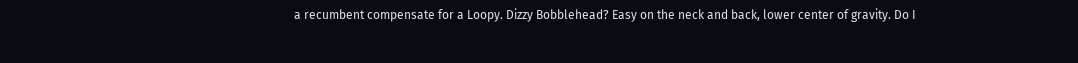a recumbent compensate for a Loopy. Dizzy Bobblehead? Easy on the neck and back, lower center of gravity. Do I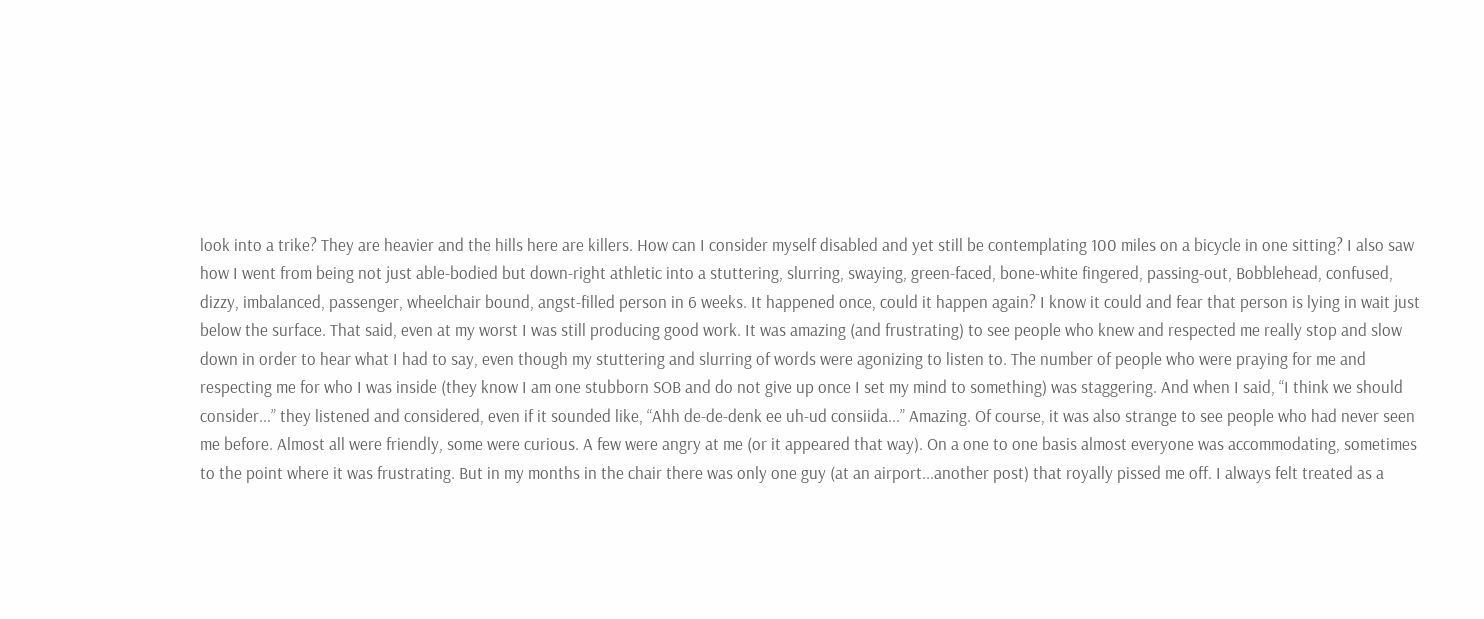look into a trike? They are heavier and the hills here are killers. How can I consider myself disabled and yet still be contemplating 100 miles on a bicycle in one sitting? I also saw how I went from being not just able-bodied but down-right athletic into a stuttering, slurring, swaying, green-faced, bone-white fingered, passing-out, Bobblehead, confused, dizzy, imbalanced, passenger, wheelchair bound, angst-filled person in 6 weeks. It happened once, could it happen again? I know it could and fear that person is lying in wait just below the surface. That said, even at my worst I was still producing good work. It was amazing (and frustrating) to see people who knew and respected me really stop and slow down in order to hear what I had to say, even though my stuttering and slurring of words were agonizing to listen to. The number of people who were praying for me and respecting me for who I was inside (they know I am one stubborn SOB and do not give up once I set my mind to something) was staggering. And when I said, “I think we should consider...” they listened and considered, even if it sounded like, “Ahh de-de-denk ee uh-ud consiida...” Amazing. Of course, it was also strange to see people who had never seen me before. Almost all were friendly, some were curious. A few were angry at me (or it appeared that way). On a one to one basis almost everyone was accommodating, sometimes to the point where it was frustrating. But in my months in the chair there was only one guy (at an airport...another post) that royally pissed me off. I always felt treated as a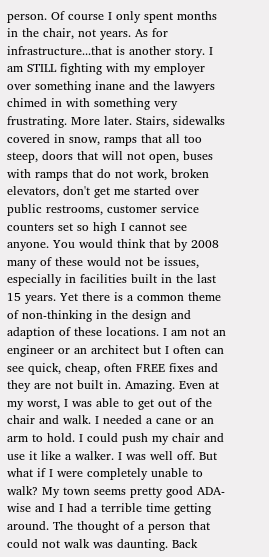person. Of course I only spent months in the chair, not years. As for infrastructure...that is another story. I am STILL fighting with my employer over something inane and the lawyers chimed in with something very frustrating. More later. Stairs, sidewalks covered in snow, ramps that all too steep, doors that will not open, buses with ramps that do not work, broken elevators, don't get me started over public restrooms, customer service counters set so high I cannot see anyone. You would think that by 2008 many of these would not be issues, especially in facilities built in the last 15 years. Yet there is a common theme of non-thinking in the design and adaption of these locations. I am not an engineer or an architect but I often can see quick, cheap, often FREE fixes and they are not built in. Amazing. Even at my worst, I was able to get out of the chair and walk. I needed a cane or an arm to hold. I could push my chair and use it like a walker. I was well off. But what if I were completely unable to walk? My town seems pretty good ADA-wise and I had a terrible time getting around. The thought of a person that could not walk was daunting. Back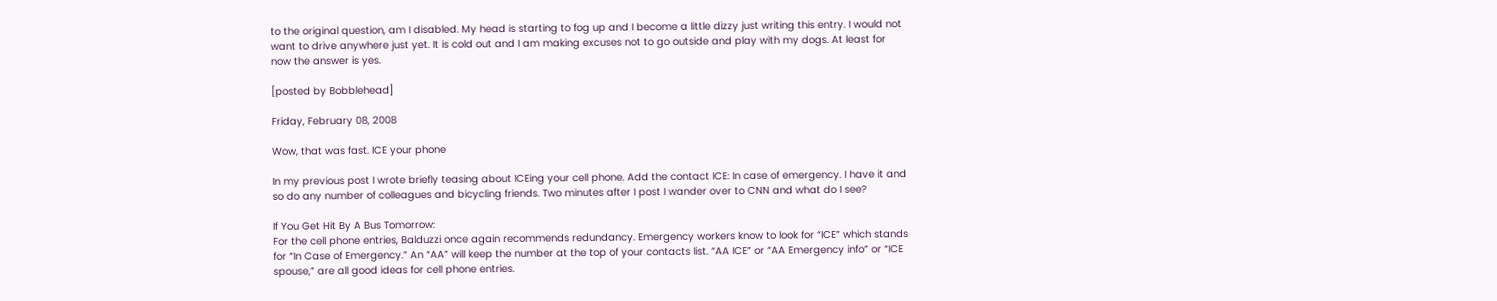to the original question, am I disabled. My head is starting to fog up and I become a little dizzy just writing this entry. I would not want to drive anywhere just yet. It is cold out and I am making excuses not to go outside and play with my dogs. At least for now the answer is yes.

[posted by Bobblehead]

Friday, February 08, 2008

Wow, that was fast. ICE your phone

In my previous post I wrote briefly teasing about ICEing your cell phone. Add the contact ICE: In case of emergency. I have it and so do any number of colleagues and bicycling friends. Two minutes after I post I wander over to CNN and what do I see?

If You Get Hit By A Bus Tomorrow:
For the cell phone entries, Balduzzi once again recommends redundancy. Emergency workers know to look for “ICE” which stands for “In Case of Emergency.” An “AA” will keep the number at the top of your contacts list. “AA ICE” or “AA Emergency info” or “ICE spouse,” are all good ideas for cell phone entries.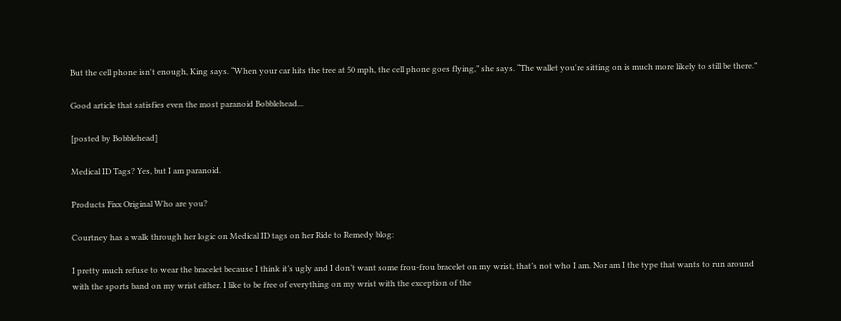But the cell phone isn't enough, King says. “When your car hits the tree at 50 mph, the cell phone goes flying,” she says. “The wallet you're sitting on is much more likely to still be there.”

Good article that satisfies even the most paranoid Bobblehead...

[posted by Bobblehead]

Medical ID Tags? Yes, but I am paranoid.

Products Fixx Original Who are you?

Courtney has a walk through her logic on Medical ID tags on her Ride to Remedy blog:

I pretty much refuse to wear the bracelet because I think it’s ugly and I don’t want some frou-frou bracelet on my wrist, that’s not who I am. Nor am I the type that wants to run around with the sports band on my wrist either. I like to be free of everything on my wrist with the exception of the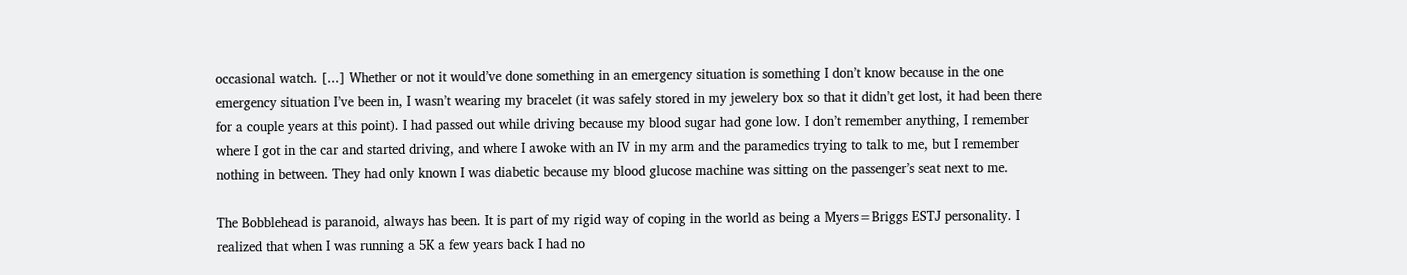occasional watch. [...] Whether or not it would’ve done something in an emergency situation is something I don’t know because in the one emergency situation I’ve been in, I wasn’t wearing my bracelet (it was safely stored in my jewelery box so that it didn’t get lost, it had been there for a couple years at this point). I had passed out while driving because my blood sugar had gone low. I don’t remember anything, I remember where I got in the car and started driving, and where I awoke with an IV in my arm and the paramedics trying to talk to me, but I remember nothing in between. They had only known I was diabetic because my blood glucose machine was sitting on the passenger’s seat next to me.

The Bobblehead is paranoid, always has been. It is part of my rigid way of coping in the world as being a Myers=Briggs ESTJ personality. I realized that when I was running a 5K a few years back I had no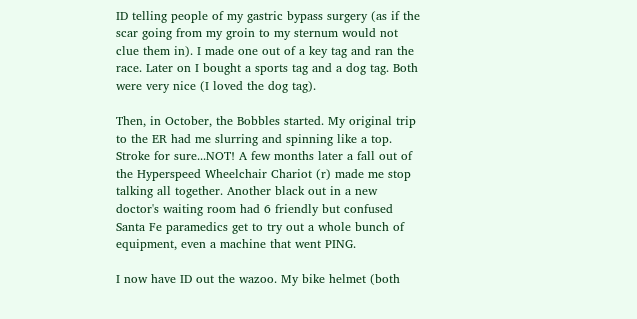ID telling people of my gastric bypass surgery (as if the scar going from my groin to my sternum would not clue them in). I made one out of a key tag and ran the race. Later on I bought a sports tag and a dog tag. Both were very nice (I loved the dog tag).

Then, in October, the Bobbles started. My original trip to the ER had me slurring and spinning like a top. Stroke for sure...NOT! A few months later a fall out of the Hyperspeed Wheelchair Chariot (r) made me stop talking all together. Another black out in a new doctor's waiting room had 6 friendly but confused Santa Fe paramedics get to try out a whole bunch of equipment, even a machine that went PING.

I now have ID out the wazoo. My bike helmet (both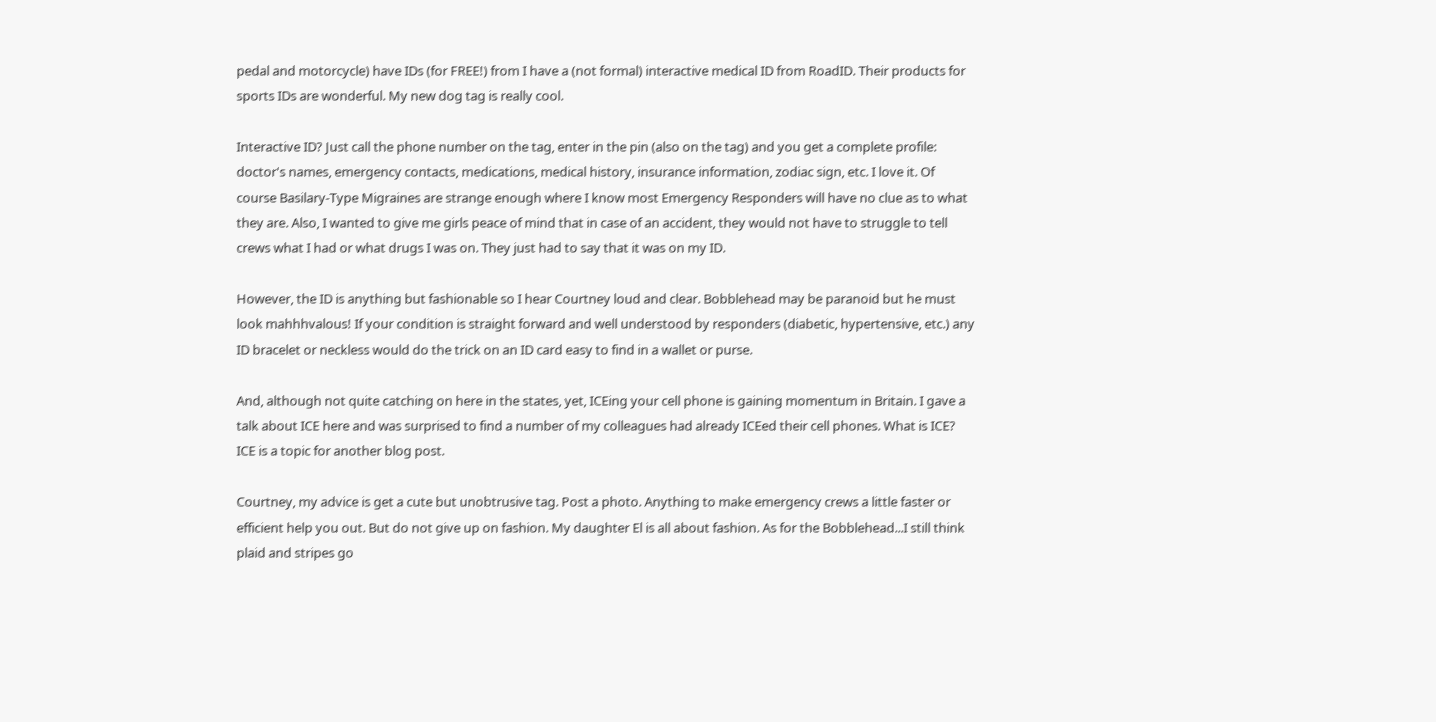pedal and motorcycle) have IDs (for FREE!) from I have a (not formal) interactive medical ID from RoadID. Their products for sports IDs are wonderful. My new dog tag is really cool.

Interactive ID? Just call the phone number on the tag, enter in the pin (also on the tag) and you get a complete profile: doctor's names, emergency contacts, medications, medical history, insurance information, zodiac sign, etc. I love it. Of course Basilary-Type Migraines are strange enough where I know most Emergency Responders will have no clue as to what they are. Also, I wanted to give me girls peace of mind that in case of an accident, they would not have to struggle to tell crews what I had or what drugs I was on. They just had to say that it was on my ID.

However, the ID is anything but fashionable so I hear Courtney loud and clear. Bobblehead may be paranoid but he must look mahhhvalous! If your condition is straight forward and well understood by responders (diabetic, hypertensive, etc.) any ID bracelet or neckless would do the trick on an ID card easy to find in a wallet or purse.

And, although not quite catching on here in the states, yet, ICEing your cell phone is gaining momentum in Britain. I gave a talk about ICE here and was surprised to find a number of my colleagues had already ICEed their cell phones. What is ICE? ICE is a topic for another blog post.

Courtney, my advice is get a cute but unobtrusive tag. Post a photo. Anything to make emergency crews a little faster or efficient help you out. But do not give up on fashion. My daughter El is all about fashion. As for the Bobblehead...I still think plaid and stripes go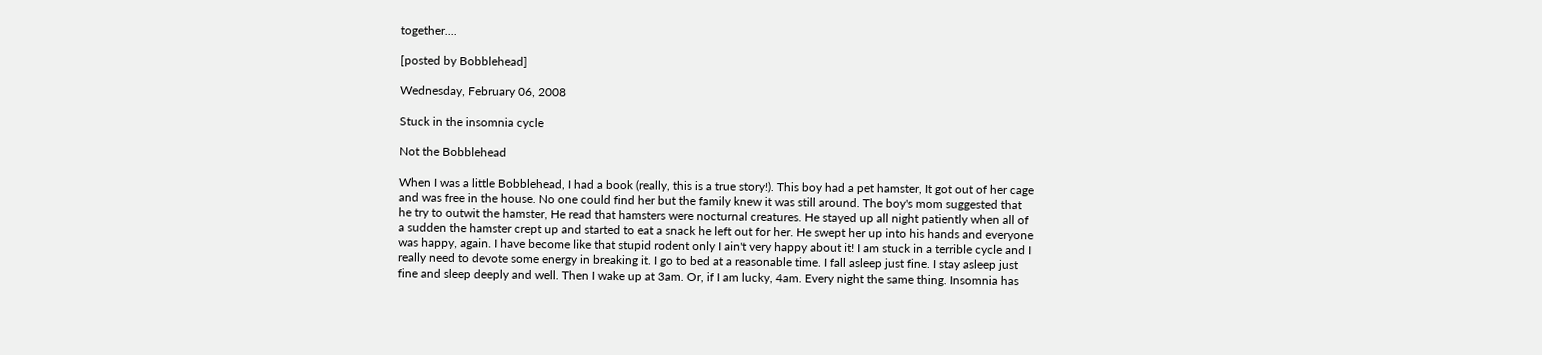together....

[posted by Bobblehead]

Wednesday, February 06, 2008

Stuck in the insomnia cycle

Not the Bobblehead

When I was a little Bobblehead, I had a book (really, this is a true story!). This boy had a pet hamster, It got out of her cage and was free in the house. No one could find her but the family knew it was still around. The boy's mom suggested that he try to outwit the hamster, He read that hamsters were nocturnal creatures. He stayed up all night patiently when all of a sudden the hamster crept up and started to eat a snack he left out for her. He swept her up into his hands and everyone was happy, again. I have become like that stupid rodent only I ain't very happy about it! I am stuck in a terrible cycle and I really need to devote some energy in breaking it. I go to bed at a reasonable time. I fall asleep just fine. I stay asleep just fine and sleep deeply and well. Then I wake up at 3am. Or, if I am lucky, 4am. Every night the same thing. Insomnia has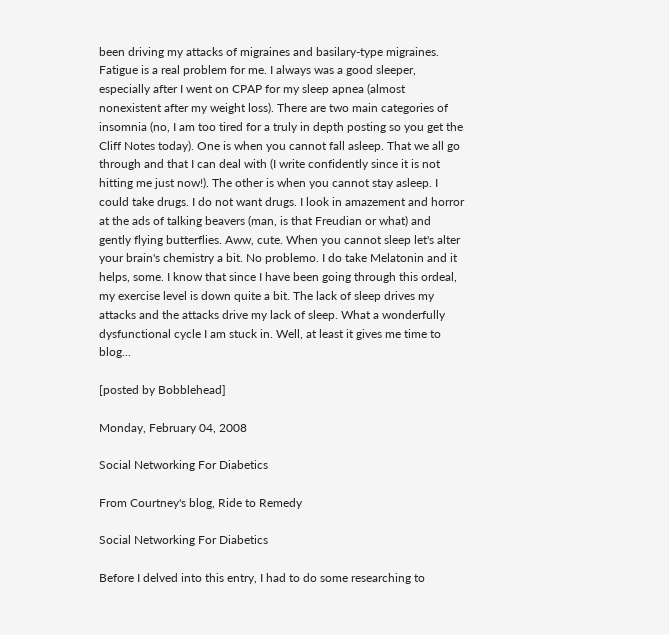been driving my attacks of migraines and basilary-type migraines. Fatigue is a real problem for me. I always was a good sleeper, especially after I went on CPAP for my sleep apnea (almost nonexistent after my weight loss). There are two main categories of insomnia (no, I am too tired for a truly in depth posting so you get the Cliff Notes today). One is when you cannot fall asleep. That we all go through and that I can deal with (I write confidently since it is not hitting me just now!). The other is when you cannot stay asleep. I could take drugs. I do not want drugs. I look in amazement and horror at the ads of talking beavers (man, is that Freudian or what) and gently flying butterflies. Aww, cute. When you cannot sleep let's alter your brain's chemistry a bit. No problemo. I do take Melatonin and it helps, some. I know that since I have been going through this ordeal, my exercise level is down quite a bit. The lack of sleep drives my attacks and the attacks drive my lack of sleep. What a wonderfully dysfunctional cycle I am stuck in. Well, at least it gives me time to blog...

[posted by Bobblehead]

Monday, February 04, 2008

Social Networking For Diabetics

From Courtney's blog, Ride to Remedy

Social Networking For Diabetics

Before I delved into this entry, I had to do some researching to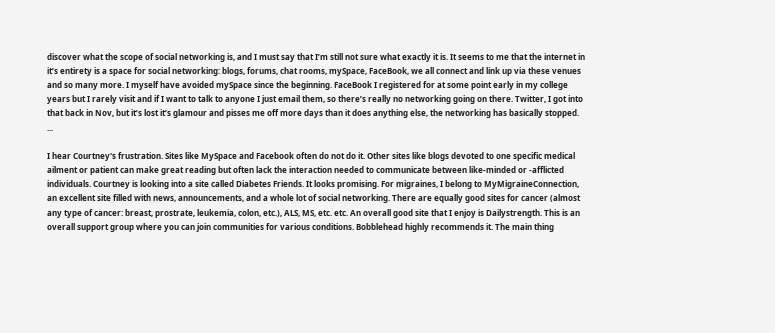discover what the scope of social networking is, and I must say that I’m still not sure what exactly it is. It seems to me that the internet in it’s entirety is a space for social networking: blogs, forums, chat rooms, mySpace, FaceBook, we all connect and link up via these venues and so many more. I myself have avoided mySpace since the beginning. FaceBook I registered for at some point early in my college years but I rarely visit and if I want to talk to anyone I just email them, so there’s really no networking going on there. Twitter, I got into that back in Nov, but it’s lost it’s glamour and pisses me off more days than it does anything else, the networking has basically stopped. ...

I hear Courtney's frustration. Sites like MySpace and Facebook often do not do it. Other sites like blogs devoted to one specific medical ailment or patient can make great reading but often lack the interaction needed to communicate between like-minded or -afflicted individuals. Courtney is looking into a site called Diabetes Friends. It looks promising. For migraines, I belong to MyMigraineConnection, an excellent site filled with news, announcements, and a whole lot of social networking. There are equally good sites for cancer (almost any type of cancer: breast, prostrate, leukemia, colon, etc.), ALS, MS, etc. etc. An overall good site that I enjoy is Dailystrength. This is an overall support group where you can join communities for various conditions. Bobblehead highly recommends it. The main thing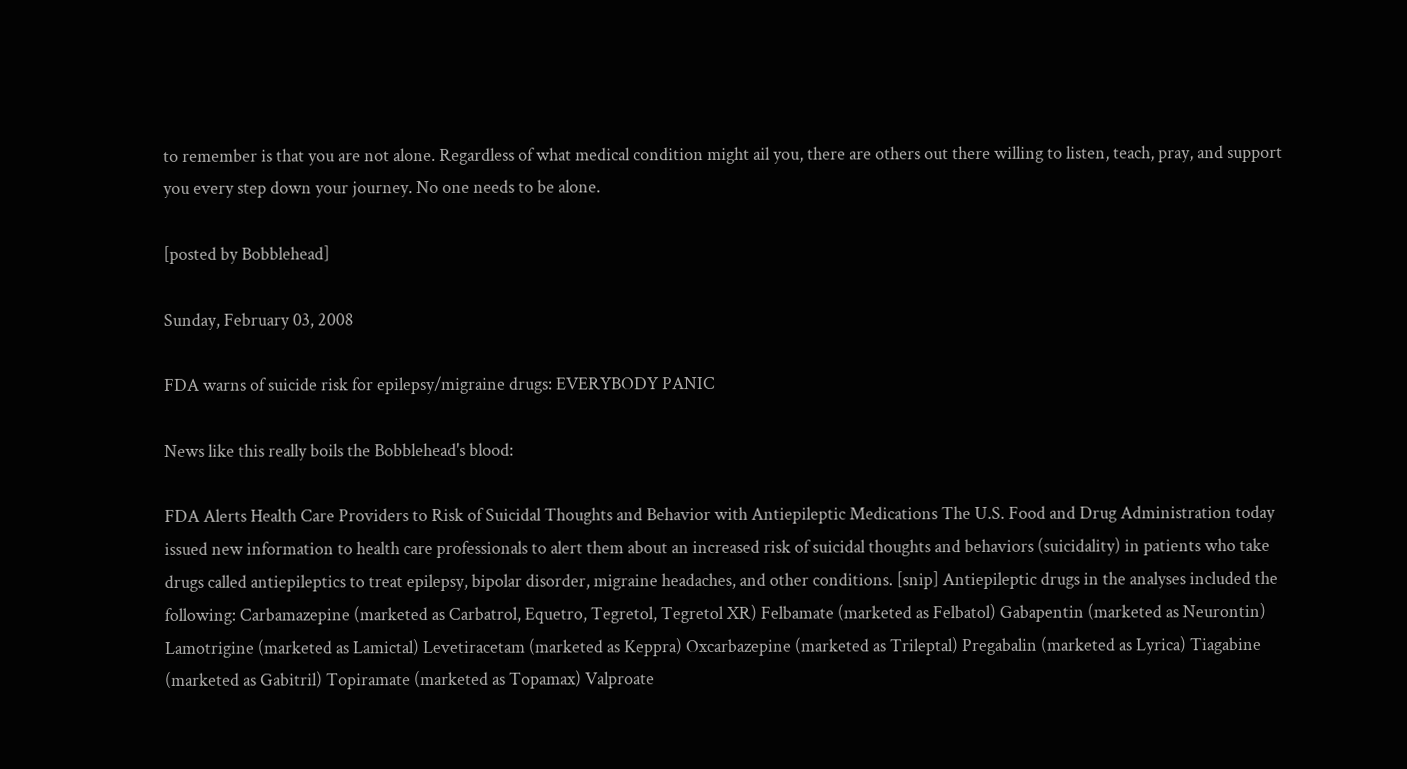to remember is that you are not alone. Regardless of what medical condition might ail you, there are others out there willing to listen, teach, pray, and support you every step down your journey. No one needs to be alone.

[posted by Bobblehead]

Sunday, February 03, 2008

FDA warns of suicide risk for epilepsy/migraine drugs: EVERYBODY PANIC

News like this really boils the Bobblehead's blood:

FDA Alerts Health Care Providers to Risk of Suicidal Thoughts and Behavior with Antiepileptic Medications The U.S. Food and Drug Administration today issued new information to health care professionals to alert them about an increased risk of suicidal thoughts and behaviors (suicidality) in patients who take drugs called antiepileptics to treat epilepsy, bipolar disorder, migraine headaches, and other conditions. [snip] Antiepileptic drugs in the analyses included the following: Carbamazepine (marketed as Carbatrol, Equetro, Tegretol, Tegretol XR) Felbamate (marketed as Felbatol) Gabapentin (marketed as Neurontin) Lamotrigine (marketed as Lamictal) Levetiracetam (marketed as Keppra) Oxcarbazepine (marketed as Trileptal) Pregabalin (marketed as Lyrica) Tiagabine (marketed as Gabitril) Topiramate (marketed as Topamax) Valproate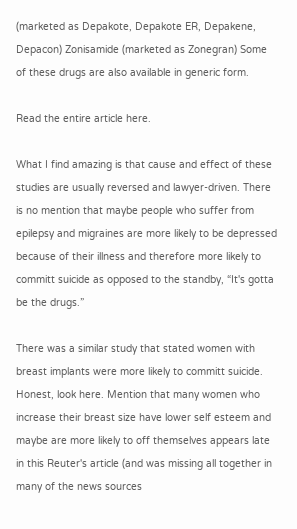(marketed as Depakote, Depakote ER, Depakene, Depacon) Zonisamide (marketed as Zonegran) Some of these drugs are also available in generic form.

Read the entire article here.

What I find amazing is that cause and effect of these studies are usually reversed and lawyer-driven. There is no mention that maybe people who suffer from epilepsy and migraines are more likely to be depressed because of their illness and therefore more likely to committ suicide as opposed to the standby, “It's gotta be the drugs.”

There was a similar study that stated women with breast implants were more likely to committ suicide. Honest, look here. Mention that many women who increase their breast size have lower self esteem and maybe are more likely to off themselves appears late in this Reuter's article (and was missing all together in many of the news sources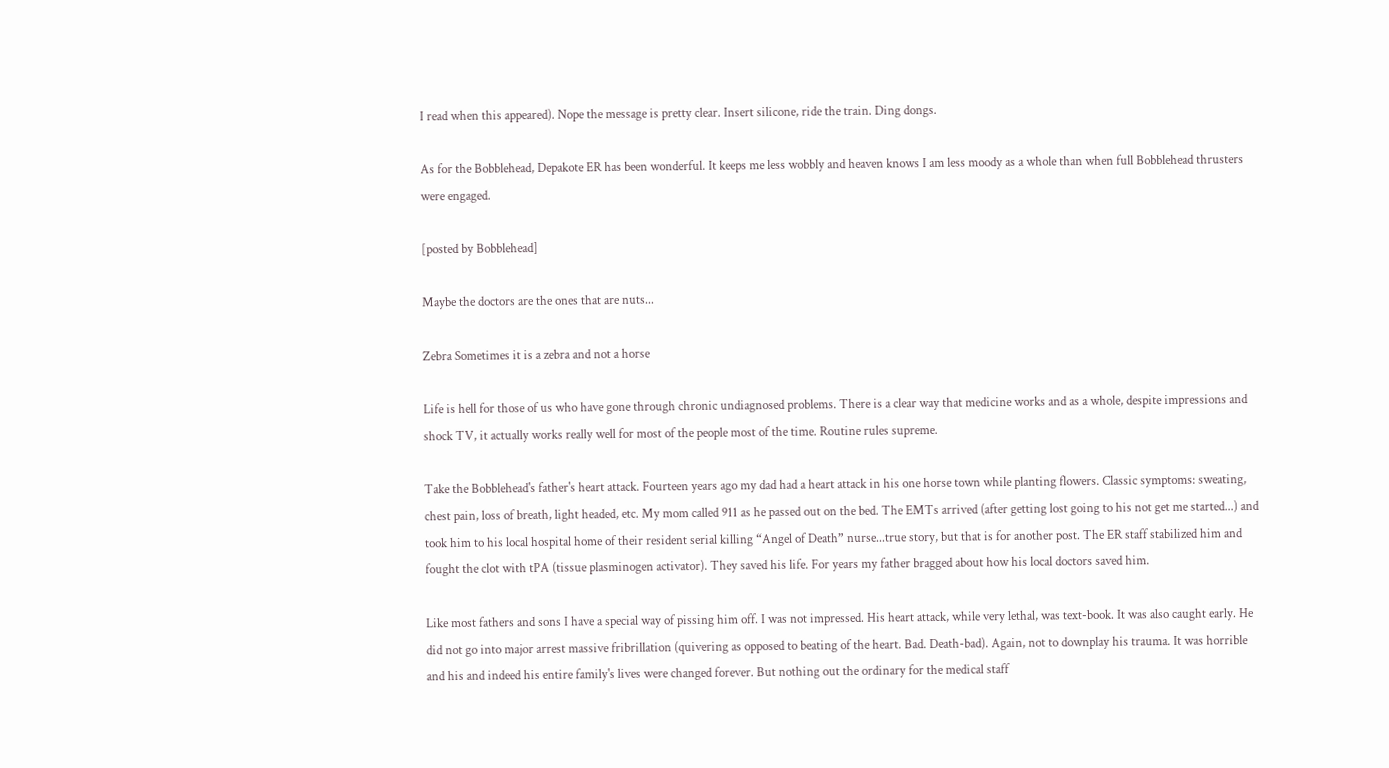I read when this appeared). Nope the message is pretty clear. Insert silicone, ride the train. Ding dongs.

As for the Bobblehead, Depakote ER has been wonderful. It keeps me less wobbly and heaven knows I am less moody as a whole than when full Bobblehead thrusters were engaged.

[posted by Bobblehead]

Maybe the doctors are the ones that are nuts...

Zebra Sometimes it is a zebra and not a horse

Life is hell for those of us who have gone through chronic undiagnosed problems. There is a clear way that medicine works and as a whole, despite impressions and shock TV, it actually works really well for most of the people most of the time. Routine rules supreme.

Take the Bobblehead's father's heart attack. Fourteen years ago my dad had a heart attack in his one horse town while planting flowers. Classic symptoms: sweating, chest pain, loss of breath, light headed, etc. My mom called 911 as he passed out on the bed. The EMTs arrived (after getting lost going to his not get me started...) and took him to his local hospital home of their resident serial killing “Angel of Death” nurse...true story, but that is for another post. The ER staff stabilized him and fought the clot with tPA (tissue plasminogen activator). They saved his life. For years my father bragged about how his local doctors saved him.

Like most fathers and sons I have a special way of pissing him off. I was not impressed. His heart attack, while very lethal, was text-book. It was also caught early. He did not go into major arrest massive fribrillation (quivering as opposed to beating of the heart. Bad. Death-bad). Again, not to downplay his trauma. It was horrible and his and indeed his entire family's lives were changed forever. But nothing out the ordinary for the medical staff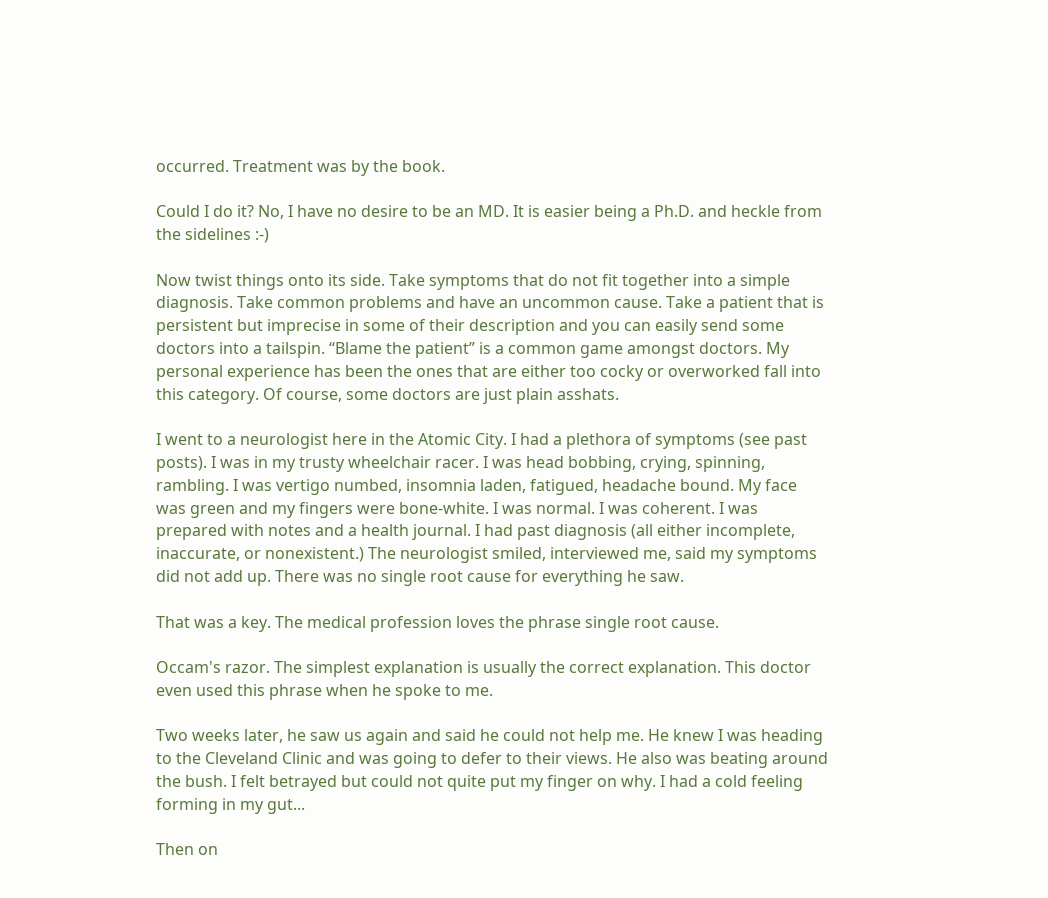occurred. Treatment was by the book.

Could I do it? No, I have no desire to be an MD. It is easier being a Ph.D. and heckle from the sidelines :-)

Now twist things onto its side. Take symptoms that do not fit together into a simple diagnosis. Take common problems and have an uncommon cause. Take a patient that is persistent but imprecise in some of their description and you can easily send some doctors into a tailspin. “Blame the patient” is a common game amongst doctors. My personal experience has been the ones that are either too cocky or overworked fall into this category. Of course, some doctors are just plain asshats.

I went to a neurologist here in the Atomic City. I had a plethora of symptoms (see past posts). I was in my trusty wheelchair racer. I was head bobbing, crying, spinning, rambling. I was vertigo numbed, insomnia laden, fatigued, headache bound. My face was green and my fingers were bone-white. I was normal. I was coherent. I was prepared with notes and a health journal. I had past diagnosis (all either incomplete, inaccurate, or nonexistent.) The neurologist smiled, interviewed me, said my symptoms did not add up. There was no single root cause for everything he saw.

That was a key. The medical profession loves the phrase single root cause.

Occam's razor. The simplest explanation is usually the correct explanation. This doctor even used this phrase when he spoke to me.

Two weeks later, he saw us again and said he could not help me. He knew I was heading to the Cleveland Clinic and was going to defer to their views. He also was beating around the bush. I felt betrayed but could not quite put my finger on why. I had a cold feeling forming in my gut...

Then on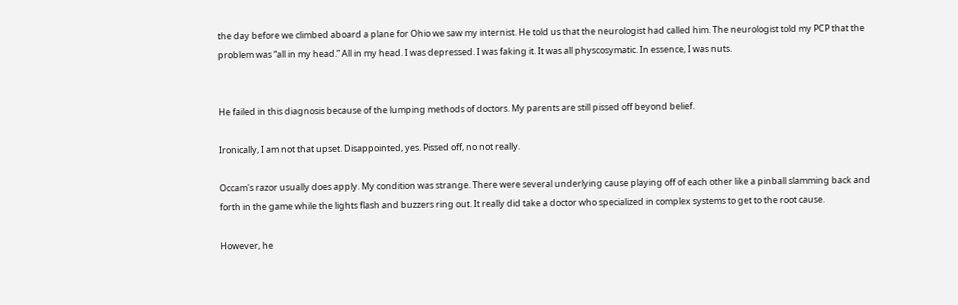the day before we climbed aboard a plane for Ohio we saw my internist. He told us that the neurologist had called him. The neurologist told my PCP that the problem was “all in my head.” All in my head. I was depressed. I was faking it. It was all physcosymatic. In essence, I was nuts.


He failed in this diagnosis because of the lumping methods of doctors. My parents are still pissed off beyond belief.

Ironically, I am not that upset. Disappointed, yes. Pissed off, no not really.

Occam's razor usually does apply. My condition was strange. There were several underlying cause playing off of each other like a pinball slamming back and forth in the game while the lights flash and buzzers ring out. It really did take a doctor who specialized in complex systems to get to the root cause.

However, he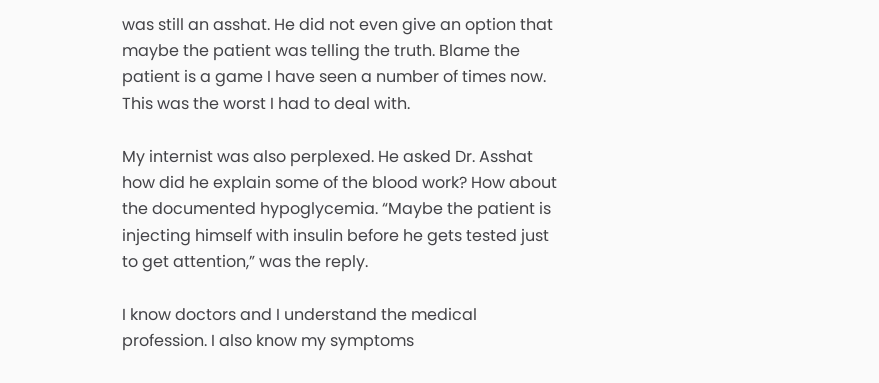was still an asshat. He did not even give an option that maybe the patient was telling the truth. Blame the patient is a game I have seen a number of times now. This was the worst I had to deal with.

My internist was also perplexed. He asked Dr. Asshat how did he explain some of the blood work? How about the documented hypoglycemia. “Maybe the patient is injecting himself with insulin before he gets tested just to get attention,” was the reply.

I know doctors and I understand the medical profession. I also know my symptoms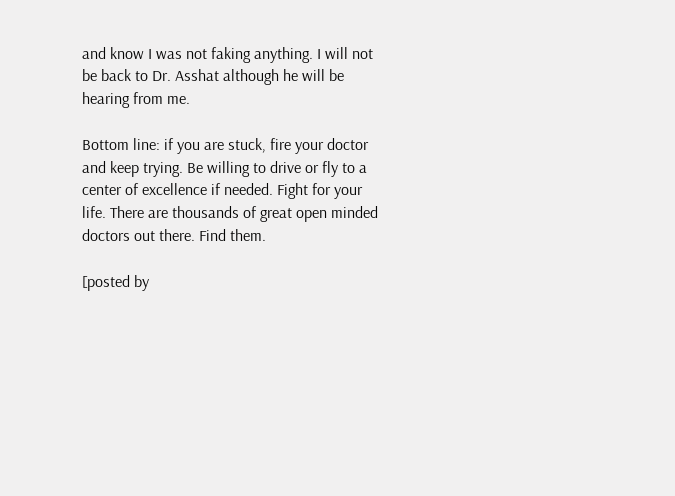and know I was not faking anything. I will not be back to Dr. Asshat although he will be hearing from me.

Bottom line: if you are stuck, fire your doctor and keep trying. Be willing to drive or fly to a center of excellence if needed. Fight for your life. There are thousands of great open minded doctors out there. Find them.

[posted by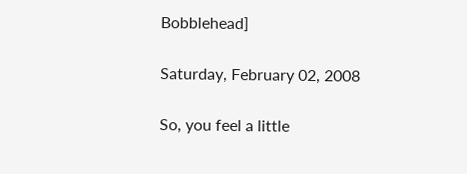Bobblehead]

Saturday, February 02, 2008

So, you feel a little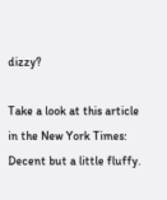dizzy?

Take a look at this article in the New York Times: Decent but a little fluffy.